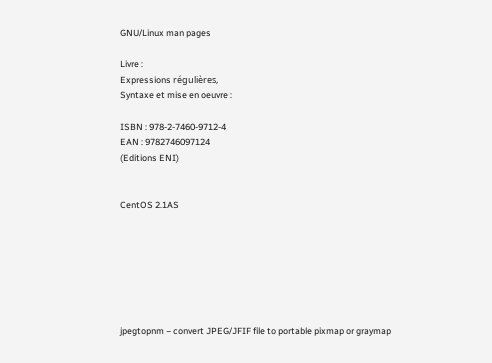GNU/Linux man pages

Livre :
Expressions régulières,
Syntaxe et mise en oeuvre :

ISBN : 978-2-7460-9712-4
EAN : 9782746097124
(Editions ENI)


CentOS 2.1AS







jpegtopnm − convert JPEG/JFIF file to portable pixmap or graymap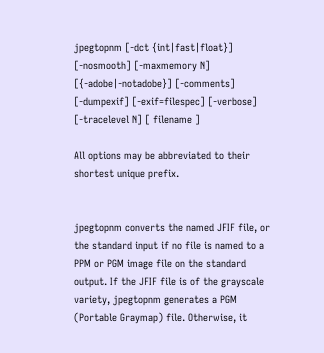jpegtopnm [-dct {int|fast|float}] [-nosmooth] [-maxmemory N] [{-adobe|-notadobe}] [-comments] [-dumpexif] [-exif=filespec] [-verbose] [-tracelevel N] [ filename ]

All options may be abbreviated to their shortest unique prefix.


jpegtopnm converts the named JFIF file, or the standard input if no file is named to a PPM or PGM image file on the standard output. If the JFIF file is of the grayscale variety, jpegtopnm generates a PGM (Portable Graymap) file. Otherwise, it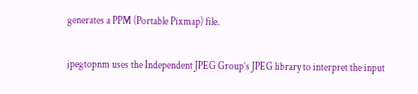generates a PPM (Portable Pixmap) file.

jpegtopnm uses the Independent JPEG Group’s JPEG library to interpret the input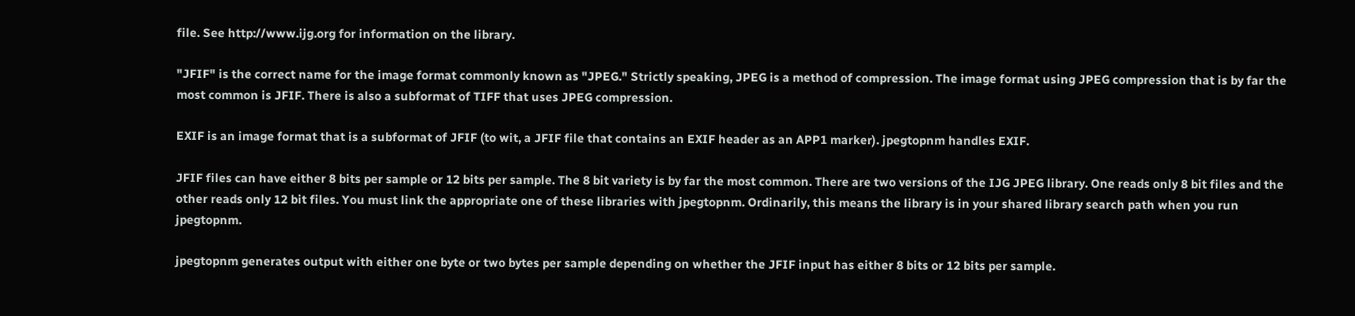file. See http://www.ijg.org for information on the library.

"JFIF" is the correct name for the image format commonly known as "JPEG." Strictly speaking, JPEG is a method of compression. The image format using JPEG compression that is by far the most common is JFIF. There is also a subformat of TIFF that uses JPEG compression.

EXIF is an image format that is a subformat of JFIF (to wit, a JFIF file that contains an EXIF header as an APP1 marker). jpegtopnm handles EXIF.

JFIF files can have either 8 bits per sample or 12 bits per sample. The 8 bit variety is by far the most common. There are two versions of the IJG JPEG library. One reads only 8 bit files and the other reads only 12 bit files. You must link the appropriate one of these libraries with jpegtopnm. Ordinarily, this means the library is in your shared library search path when you run jpegtopnm.

jpegtopnm generates output with either one byte or two bytes per sample depending on whether the JFIF input has either 8 bits or 12 bits per sample.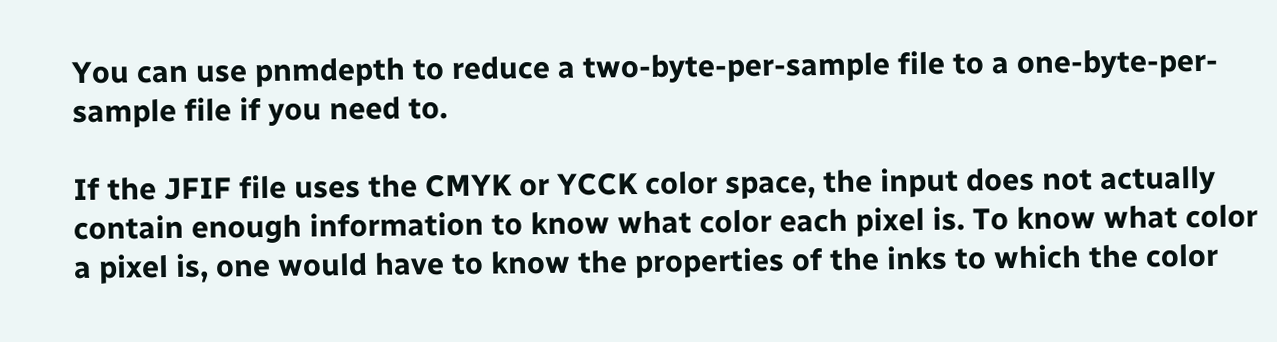You can use pnmdepth to reduce a two-byte-per-sample file to a one-byte-per-sample file if you need to.

If the JFIF file uses the CMYK or YCCK color space, the input does not actually contain enough information to know what color each pixel is. To know what color a pixel is, one would have to know the properties of the inks to which the color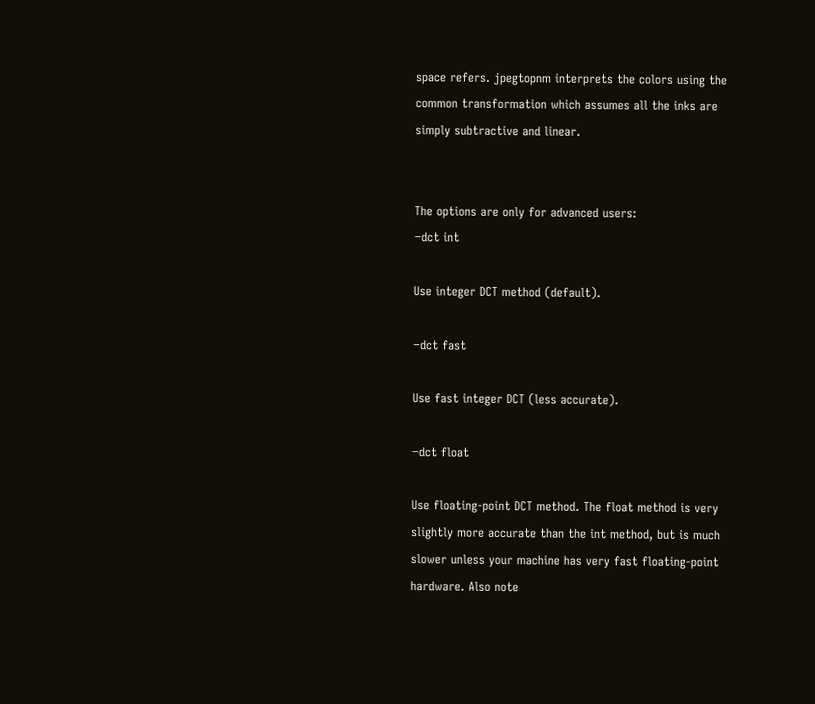space refers. jpegtopnm interprets the colors using the common transformation which assumes all the inks are simply subtractive and linear.


The options are only for advanced users:
−dct int

Use integer DCT method (default).

−dct fast

Use fast integer DCT (less accurate).

−dct float

Use floating-point DCT method. The float method is very slightly more accurate than the int method, but is much slower unless your machine has very fast floating-point hardware. Also note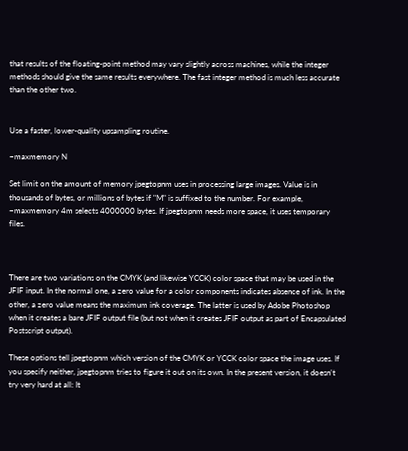that results of the floating-point method may vary slightly across machines, while the integer methods should give the same results everywhere. The fast integer method is much less accurate than the other two.


Use a faster, lower-quality upsampling routine.

−maxmemory N

Set limit on the amount of memory jpegtopnm uses in processing large images. Value is in thousands of bytes, or millions of bytes if "M" is suffixed to the number. For example, −maxmemory 4m selects 4000000 bytes. If jpegtopnm needs more space, it uses temporary files.



There are two variations on the CMYK (and likewise YCCK) color space that may be used in the JFIF input. In the normal one, a zero value for a color components indicates absence of ink. In the other, a zero value means the maximum ink coverage. The latter is used by Adobe Photoshop when it creates a bare JFIF output file (but not when it creates JFIF output as part of Encapsulated Postscript output).

These options tell jpegtopnm which version of the CMYK or YCCK color space the image uses. If you specify neither, jpegtopnm tries to figure it out on its own. In the present version, it doesn’t try very hard at all: It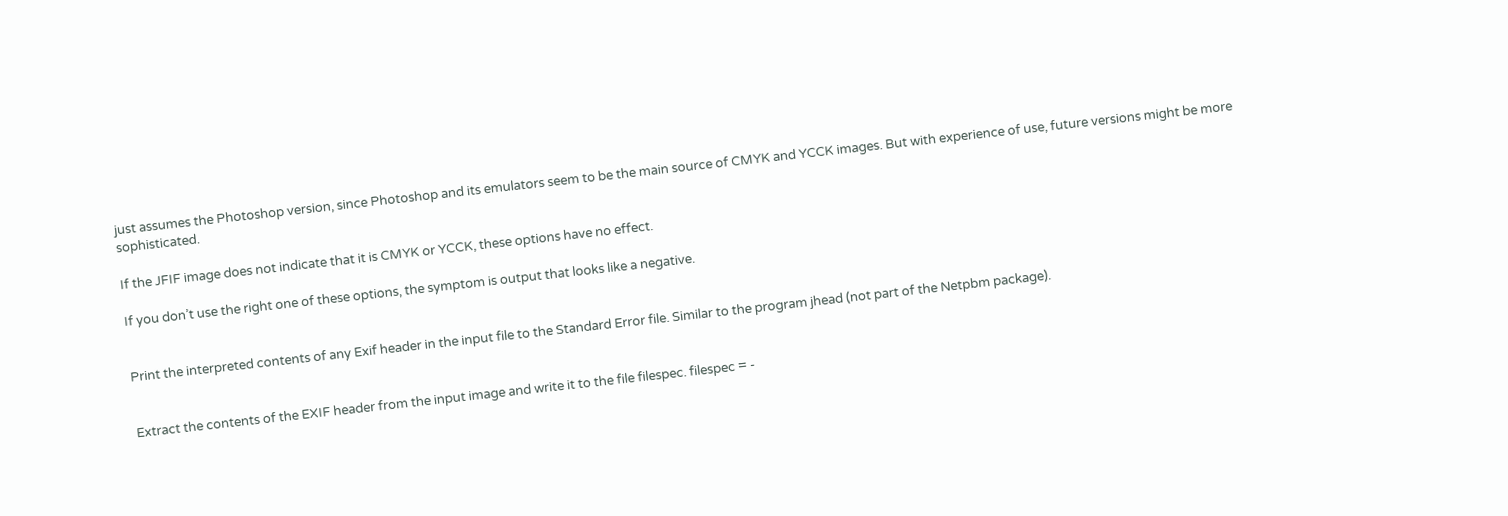just assumes the Photoshop version, since Photoshop and its emulators seem to be the main source of CMYK and YCCK images. But with experience of use, future versions might be more sophisticated.

If the JFIF image does not indicate that it is CMYK or YCCK, these options have no effect.

If you don’t use the right one of these options, the symptom is output that looks like a negative.


Print the interpreted contents of any Exif header in the input file to the Standard Error file. Similar to the program jhead (not part of the Netpbm package).


Extract the contents of the EXIF header from the input image and write it to the file filespec. filespec = -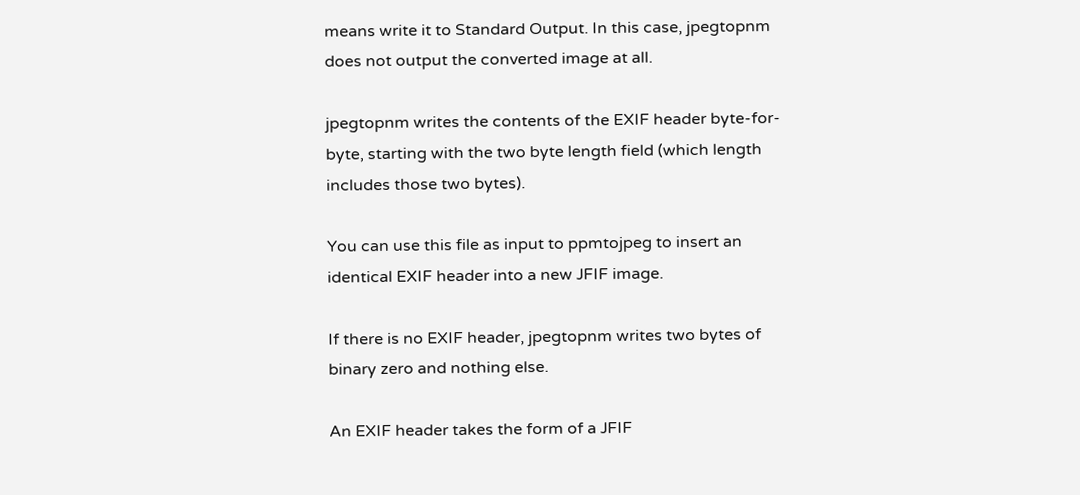means write it to Standard Output. In this case, jpegtopnm does not output the converted image at all.

jpegtopnm writes the contents of the EXIF header byte-for-byte, starting with the two byte length field (which length includes those two bytes).

You can use this file as input to ppmtojpeg to insert an identical EXIF header into a new JFIF image.

If there is no EXIF header, jpegtopnm writes two bytes of binary zero and nothing else.

An EXIF header takes the form of a JFIF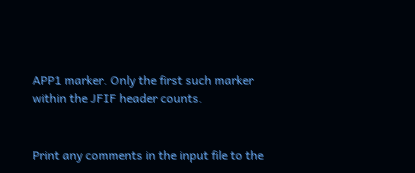APP1 marker. Only the first such marker within the JFIF header counts.


Print any comments in the input file to the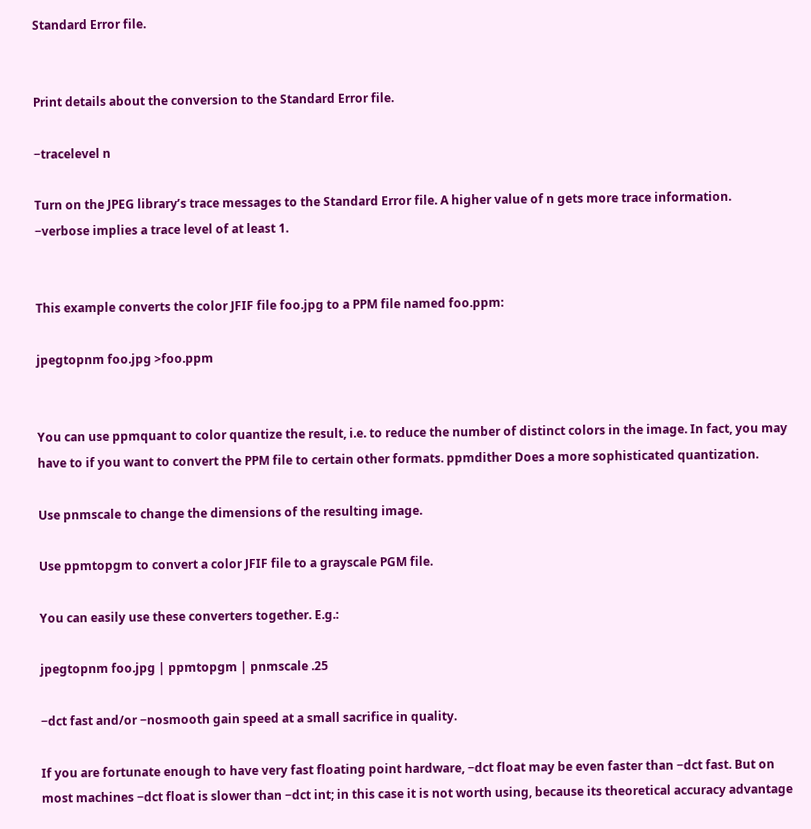Standard Error file.


Print details about the conversion to the Standard Error file.

−tracelevel n

Turn on the JPEG library’s trace messages to the Standard Error file. A higher value of n gets more trace information. −verbose implies a trace level of at least 1.


This example converts the color JFIF file foo.jpg to a PPM file named foo.ppm:

jpegtopnm foo.jpg >foo.ppm


You can use ppmquant to color quantize the result, i.e. to reduce the number of distinct colors in the image. In fact, you may have to if you want to convert the PPM file to certain other formats. ppmdither Does a more sophisticated quantization.

Use pnmscale to change the dimensions of the resulting image.

Use ppmtopgm to convert a color JFIF file to a grayscale PGM file.

You can easily use these converters together. E.g.:

jpegtopnm foo.jpg | ppmtopgm | pnmscale .25

−dct fast and/or −nosmooth gain speed at a small sacrifice in quality.

If you are fortunate enough to have very fast floating point hardware, −dct float may be even faster than −dct fast. But on most machines −dct float is slower than −dct int; in this case it is not worth using, because its theoretical accuracy advantage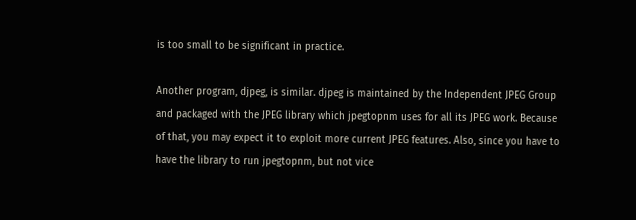is too small to be significant in practice.

Another program, djpeg, is similar. djpeg is maintained by the Independent JPEG Group and packaged with the JPEG library which jpegtopnm uses for all its JPEG work. Because of that, you may expect it to exploit more current JPEG features. Also, since you have to have the library to run jpegtopnm, but not vice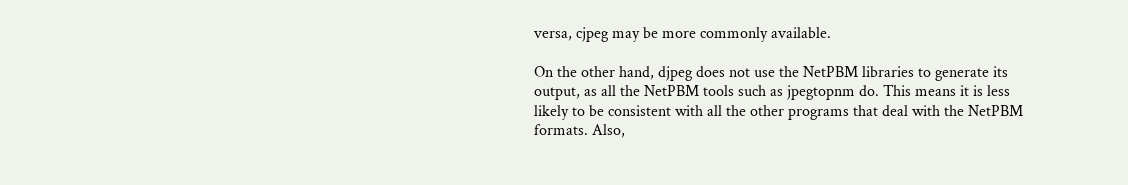versa, cjpeg may be more commonly available.

On the other hand, djpeg does not use the NetPBM libraries to generate its output, as all the NetPBM tools such as jpegtopnm do. This means it is less likely to be consistent with all the other programs that deal with the NetPBM formats. Also,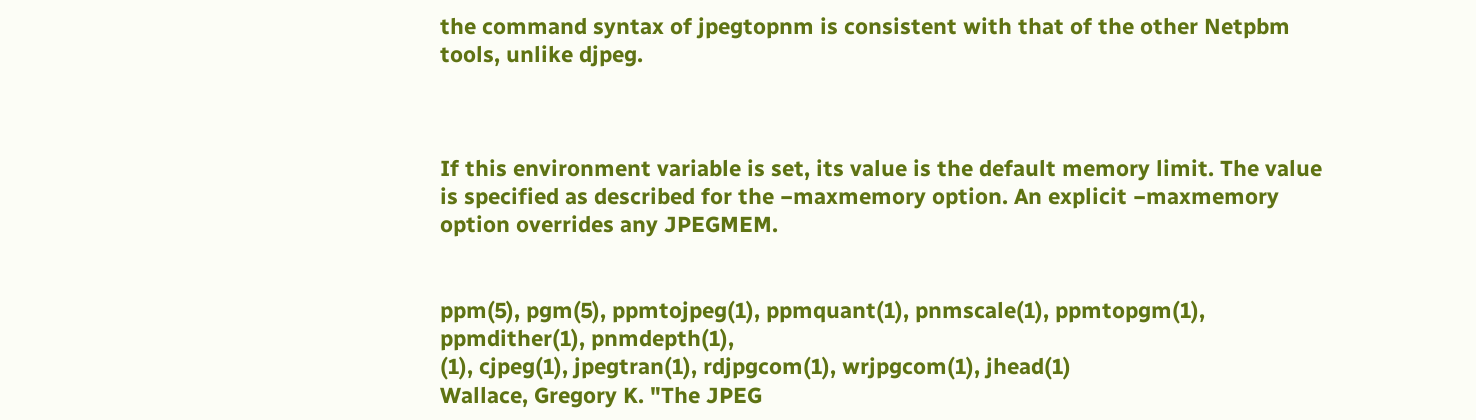the command syntax of jpegtopnm is consistent with that of the other Netpbm tools, unlike djpeg.



If this environment variable is set, its value is the default memory limit. The value is specified as described for the −maxmemory option. An explicit −maxmemory option overrides any JPEGMEM.


ppm(5), pgm(5), ppmtojpeg(1), ppmquant(1), pnmscale(1), ppmtopgm(1), ppmdither(1), pnmdepth(1),
(1), cjpeg(1), jpegtran(1), rdjpgcom(1), wrjpgcom(1), jhead(1)
Wallace, Gregory K. "The JPEG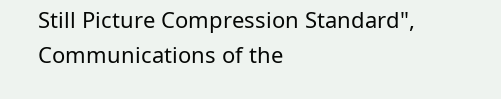Still Picture Compression Standard", Communications of the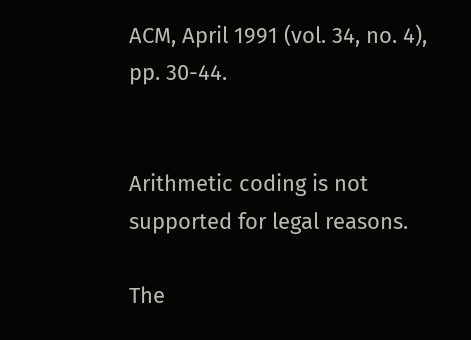ACM, April 1991 (vol. 34, no. 4), pp. 30-44.


Arithmetic coding is not supported for legal reasons.

The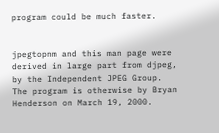program could be much faster.


jpegtopnm and this man page were derived in large part from djpeg, by the Independent JPEG Group. The program is otherwise by Bryan Henderson on March 19, 2000.